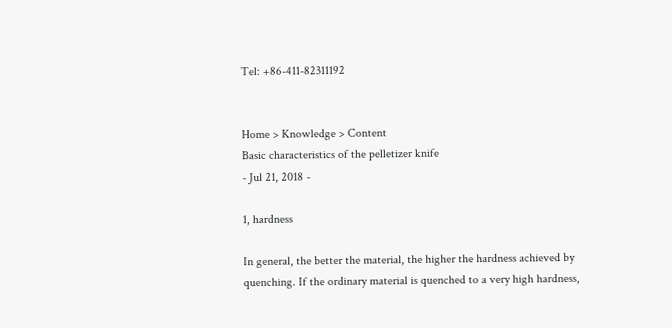Tel: +86-411-82311192


Home > Knowledge > Content
Basic characteristics of the pelletizer knife
- Jul 21, 2018 -

1, hardness

In general, the better the material, the higher the hardness achieved by quenching. If the ordinary material is quenched to a very high hardness,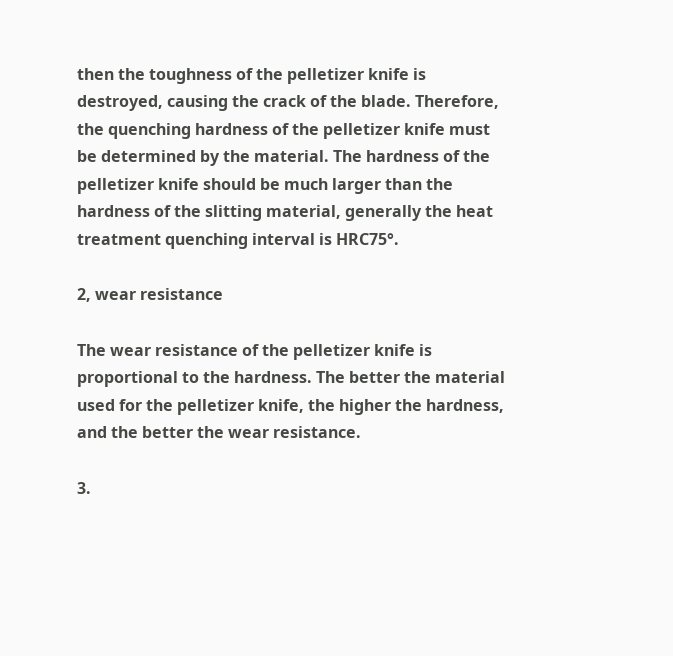then the toughness of the pelletizer knife is destroyed, causing the crack of the blade. Therefore, the quenching hardness of the pelletizer knife must be determined by the material. The hardness of the pelletizer knife should be much larger than the hardness of the slitting material, generally the heat treatment quenching interval is HRC75°.

2, wear resistance

The wear resistance of the pelletizer knife is proportional to the hardness. The better the material used for the pelletizer knife, the higher the hardness, and the better the wear resistance.

3.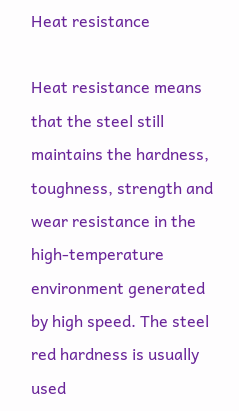Heat resistance

Heat resistance means that the steel still maintains the hardness, toughness, strength and wear resistance in the high-temperature environment generated by high speed. The steel red hardness is usually used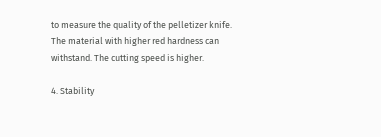to measure the quality of the pelletizer knife. The material with higher red hardness can withstand. The cutting speed is higher.

4. Stability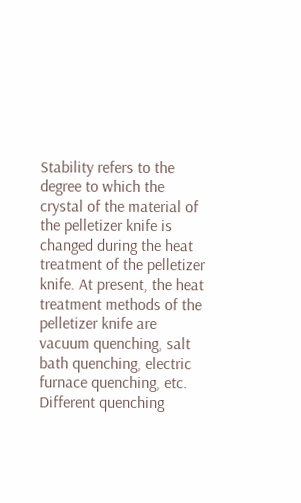Stability refers to the degree to which the crystal of the material of the pelletizer knife is changed during the heat treatment of the pelletizer knife. At present, the heat treatment methods of the pelletizer knife are vacuum quenching, salt bath quenching, electric furnace quenching, etc. Different quenching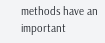methods have an important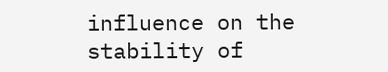influence on the stability of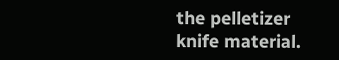the pelletizer knife material.